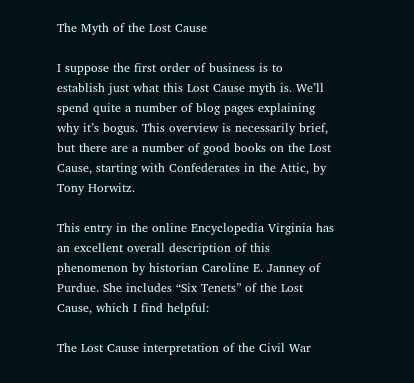The Myth of the Lost Cause

I suppose the first order of business is to establish just what this Lost Cause myth is. We’ll spend quite a number of blog pages explaining why it’s bogus. This overview is necessarily brief, but there are a number of good books on the Lost Cause, starting with Confederates in the Attic, by Tony Horwitz.

This entry in the online Encyclopedia Virginia has an excellent overall description of this phenomenon by historian Caroline E. Janney of Purdue. She includes “Six Tenets” of the Lost Cause, which I find helpful:

The Lost Cause interpretation of the Civil War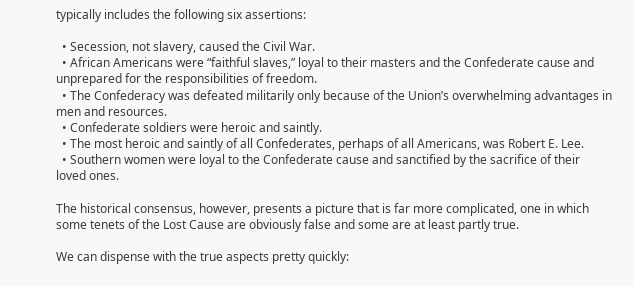typically includes the following six assertions:

  • Secession, not slavery, caused the Civil War.
  • African Americans were “faithful slaves,” loyal to their masters and the Confederate cause and unprepared for the responsibilities of freedom.
  • The Confederacy was defeated militarily only because of the Union’s overwhelming advantages in men and resources.
  • Confederate soldiers were heroic and saintly.
  • The most heroic and saintly of all Confederates, perhaps of all Americans, was Robert E. Lee.
  • Southern women were loyal to the Confederate cause and sanctified by the sacrifice of their loved ones.

The historical consensus, however, presents a picture that is far more complicated, one in which some tenets of the Lost Cause are obviously false and some are at least partly true.

We can dispense with the true aspects pretty quickly: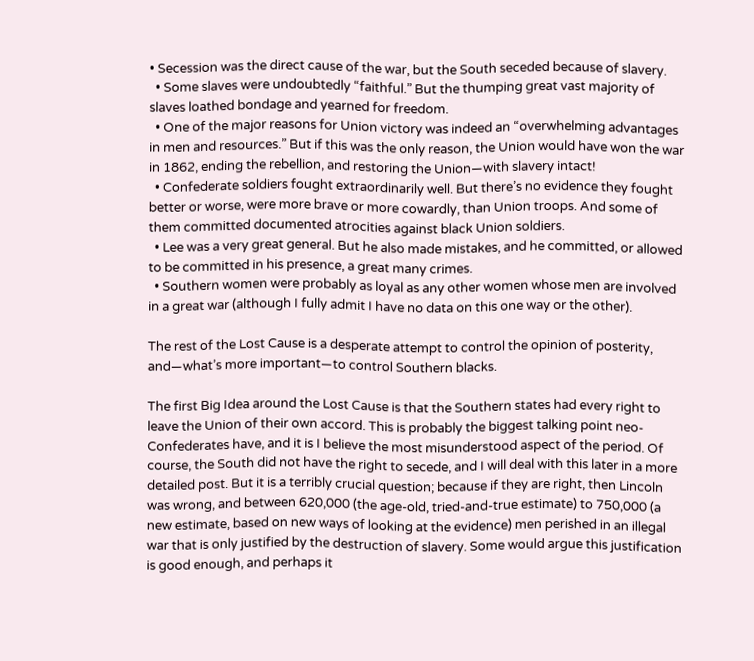• Secession was the direct cause of the war, but the South seceded because of slavery.
  • Some slaves were undoubtedly “faithful.” But the thumping great vast majority of slaves loathed bondage and yearned for freedom.
  • One of the major reasons for Union victory was indeed an “overwhelming advantages in men and resources.” But if this was the only reason, the Union would have won the war in 1862, ending the rebellion, and restoring the Union—with slavery intact!
  • Confederate soldiers fought extraordinarily well. But there’s no evidence they fought better or worse, were more brave or more cowardly, than Union troops. And some of them committed documented atrocities against black Union soldiers.
  • Lee was a very great general. But he also made mistakes, and he committed, or allowed to be committed in his presence, a great many crimes.
  • Southern women were probably as loyal as any other women whose men are involved in a great war (although I fully admit I have no data on this one way or the other).

The rest of the Lost Cause is a desperate attempt to control the opinion of posterity, and—what’s more important—to control Southern blacks.

The first Big Idea around the Lost Cause is that the Southern states had every right to leave the Union of their own accord. This is probably the biggest talking point neo-Confederates have, and it is I believe the most misunderstood aspect of the period. Of course, the South did not have the right to secede, and I will deal with this later in a more detailed post. But it is a terribly crucial question; because if they are right, then Lincoln was wrong, and between 620,000 (the age-old, tried-and-true estimate) to 750,000 (a new estimate, based on new ways of looking at the evidence) men perished in an illegal war that is only justified by the destruction of slavery. Some would argue this justification is good enough, and perhaps it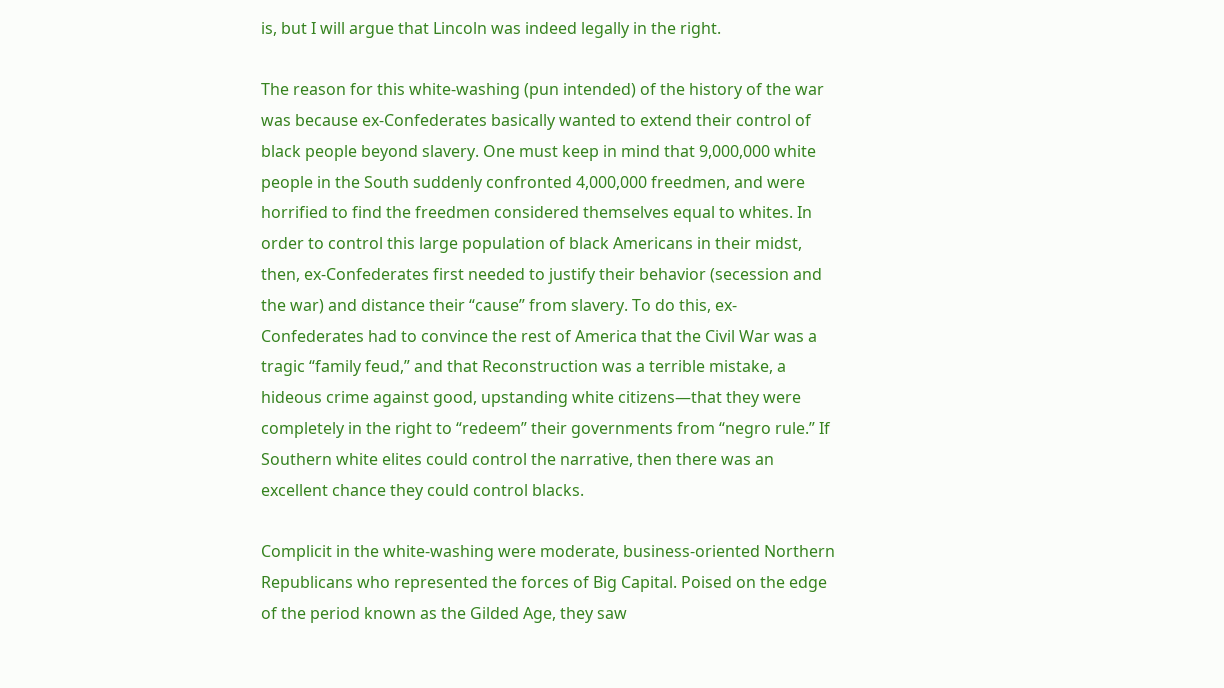is, but I will argue that Lincoln was indeed legally in the right.

The reason for this white-washing (pun intended) of the history of the war was because ex-Confederates basically wanted to extend their control of black people beyond slavery. One must keep in mind that 9,000,000 white people in the South suddenly confronted 4,000,000 freedmen, and were horrified to find the freedmen considered themselves equal to whites. In order to control this large population of black Americans in their midst, then, ex-Confederates first needed to justify their behavior (secession and the war) and distance their “cause” from slavery. To do this, ex-Confederates had to convince the rest of America that the Civil War was a tragic “family feud,” and that Reconstruction was a terrible mistake, a hideous crime against good, upstanding white citizens—that they were completely in the right to “redeem” their governments from “negro rule.” If Southern white elites could control the narrative, then there was an excellent chance they could control blacks.

Complicit in the white-washing were moderate, business-oriented Northern Republicans who represented the forces of Big Capital. Poised on the edge of the period known as the Gilded Age, they saw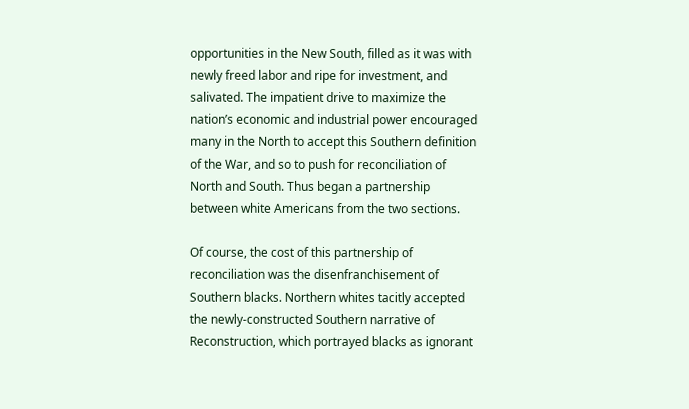opportunities in the New South, filled as it was with newly freed labor and ripe for investment, and salivated. The impatient drive to maximize the nation’s economic and industrial power encouraged many in the North to accept this Southern definition of the War, and so to push for reconciliation of North and South. Thus began a partnership between white Americans from the two sections.

Of course, the cost of this partnership of reconciliation was the disenfranchisement of Southern blacks. Northern whites tacitly accepted the newly-constructed Southern narrative of Reconstruction, which portrayed blacks as ignorant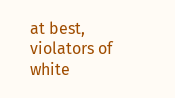at best, violators of white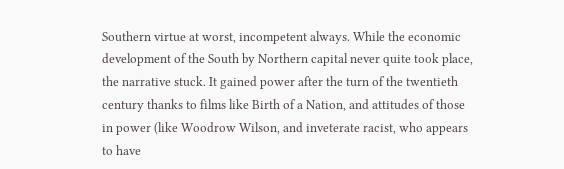Southern virtue at worst, incompetent always. While the economic development of the South by Northern capital never quite took place, the narrative stuck. It gained power after the turn of the twentieth century thanks to films like Birth of a Nation, and attitudes of those in power (like Woodrow Wilson, and inveterate racist, who appears to have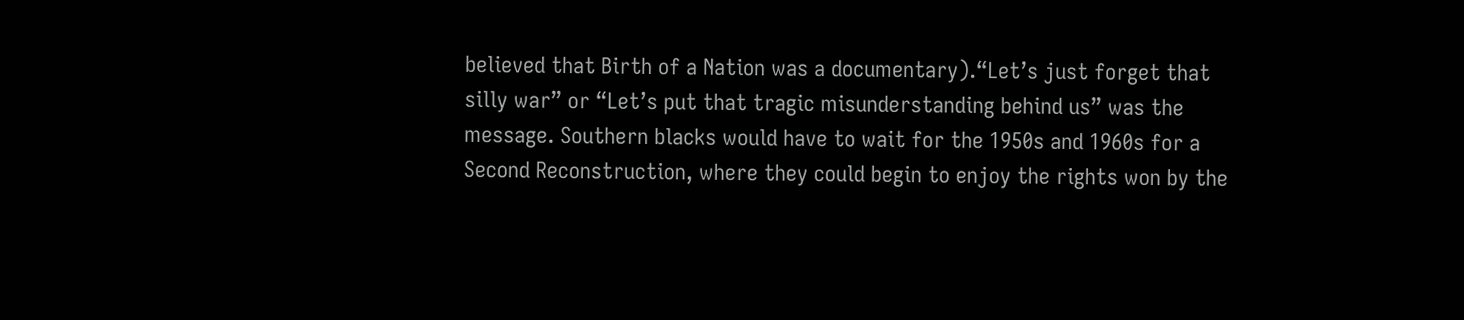believed that Birth of a Nation was a documentary).“Let’s just forget that silly war” or “Let’s put that tragic misunderstanding behind us” was the message. Southern blacks would have to wait for the 1950s and 1960s for a Second Reconstruction, where they could begin to enjoy the rights won by the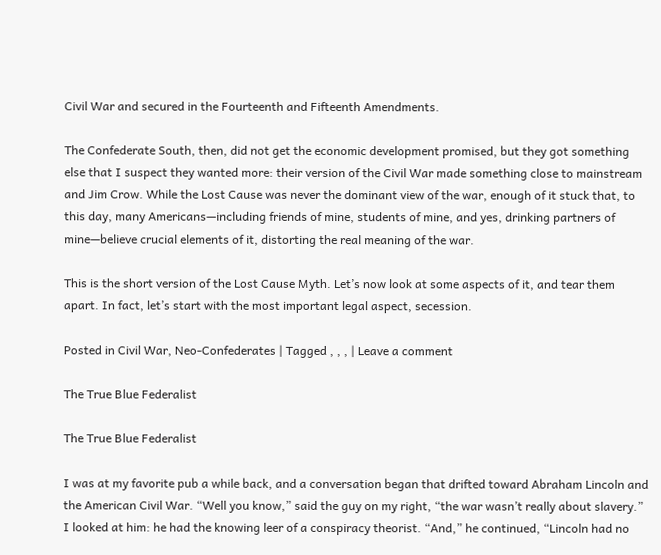Civil War and secured in the Fourteenth and Fifteenth Amendments.

The Confederate South, then, did not get the economic development promised, but they got something else that I suspect they wanted more: their version of the Civil War made something close to mainstream and Jim Crow. While the Lost Cause was never the dominant view of the war, enough of it stuck that, to this day, many Americans—including friends of mine, students of mine, and yes, drinking partners of mine—believe crucial elements of it, distorting the real meaning of the war.

This is the short version of the Lost Cause Myth. Let’s now look at some aspects of it, and tear them apart. In fact, let’s start with the most important legal aspect, secession.

Posted in Civil War, Neo-Confederates | Tagged , , , | Leave a comment

The True Blue Federalist

The True Blue Federalist

I was at my favorite pub a while back, and a conversation began that drifted toward Abraham Lincoln and the American Civil War. “Well you know,” said the guy on my right, “the war wasn’t really about slavery.” I looked at him: he had the knowing leer of a conspiracy theorist. “And,” he continued, “Lincoln had no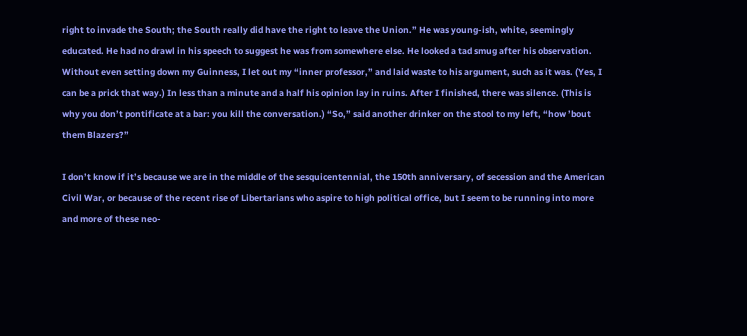right to invade the South; the South really did have the right to leave the Union.” He was young-ish, white, seemingly educated. He had no drawl in his speech to suggest he was from somewhere else. He looked a tad smug after his observation. Without even setting down my Guinness, I let out my “inner professor,” and laid waste to his argument, such as it was. (Yes, I can be a prick that way.) In less than a minute and a half his opinion lay in ruins. After I finished, there was silence. (This is why you don’t pontificate at a bar: you kill the conversation.) “So,” said another drinker on the stool to my left, “how ’bout them Blazers?”

I don’t know if it’s because we are in the middle of the sesquicentennial, the 150th anniversary, of secession and the American Civil War, or because of the recent rise of Libertarians who aspire to high political office, but I seem to be running into more and more of these neo-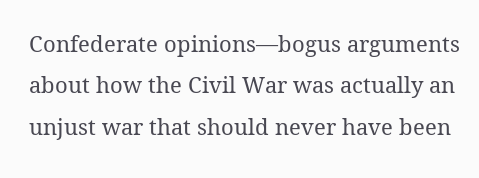Confederate opinions—bogus arguments about how the Civil War was actually an unjust war that should never have been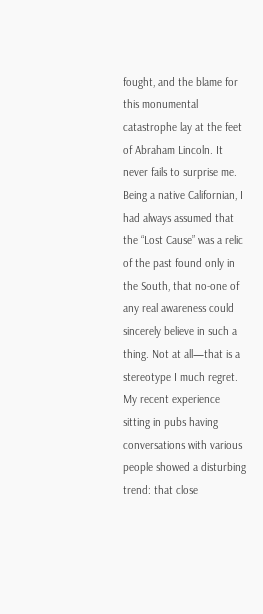fought, and the blame for this monumental catastrophe lay at the feet of Abraham Lincoln. It never fails to surprise me. Being a native Californian, I had always assumed that the “Lost Cause” was a relic of the past found only in the South, that no-one of any real awareness could sincerely believe in such a thing. Not at all—that is a stereotype I much regret. My recent experience sitting in pubs having conversations with various people showed a disturbing trend: that close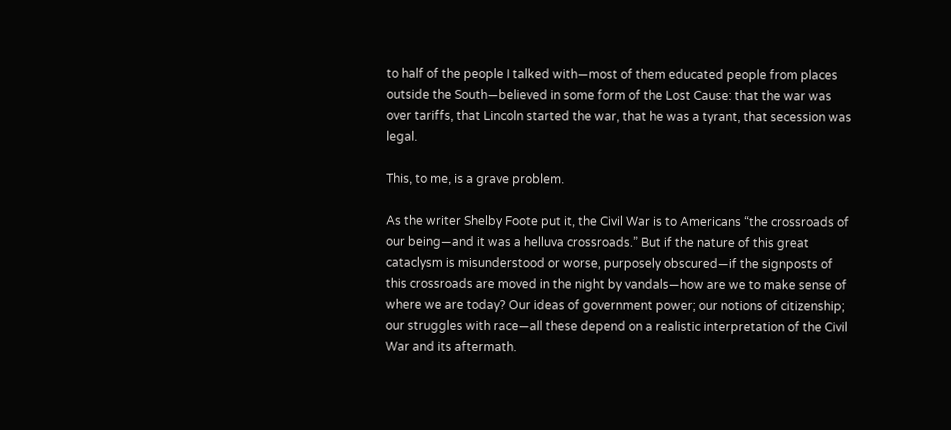to half of the people I talked with—most of them educated people from places outside the South—believed in some form of the Lost Cause: that the war was over tariffs, that Lincoln started the war, that he was a tyrant, that secession was legal.

This, to me, is a grave problem.

As the writer Shelby Foote put it, the Civil War is to Americans “the crossroads of our being—and it was a helluva crossroads.” But if the nature of this great cataclysm is misunderstood or worse, purposely obscured—if the signposts of this crossroads are moved in the night by vandals—how are we to make sense of where we are today? Our ideas of government power; our notions of citizenship; our struggles with race—all these depend on a realistic interpretation of the Civil War and its aftermath.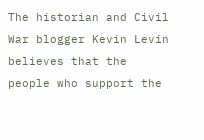The historian and Civil War blogger Kevin Levin believes that the people who support the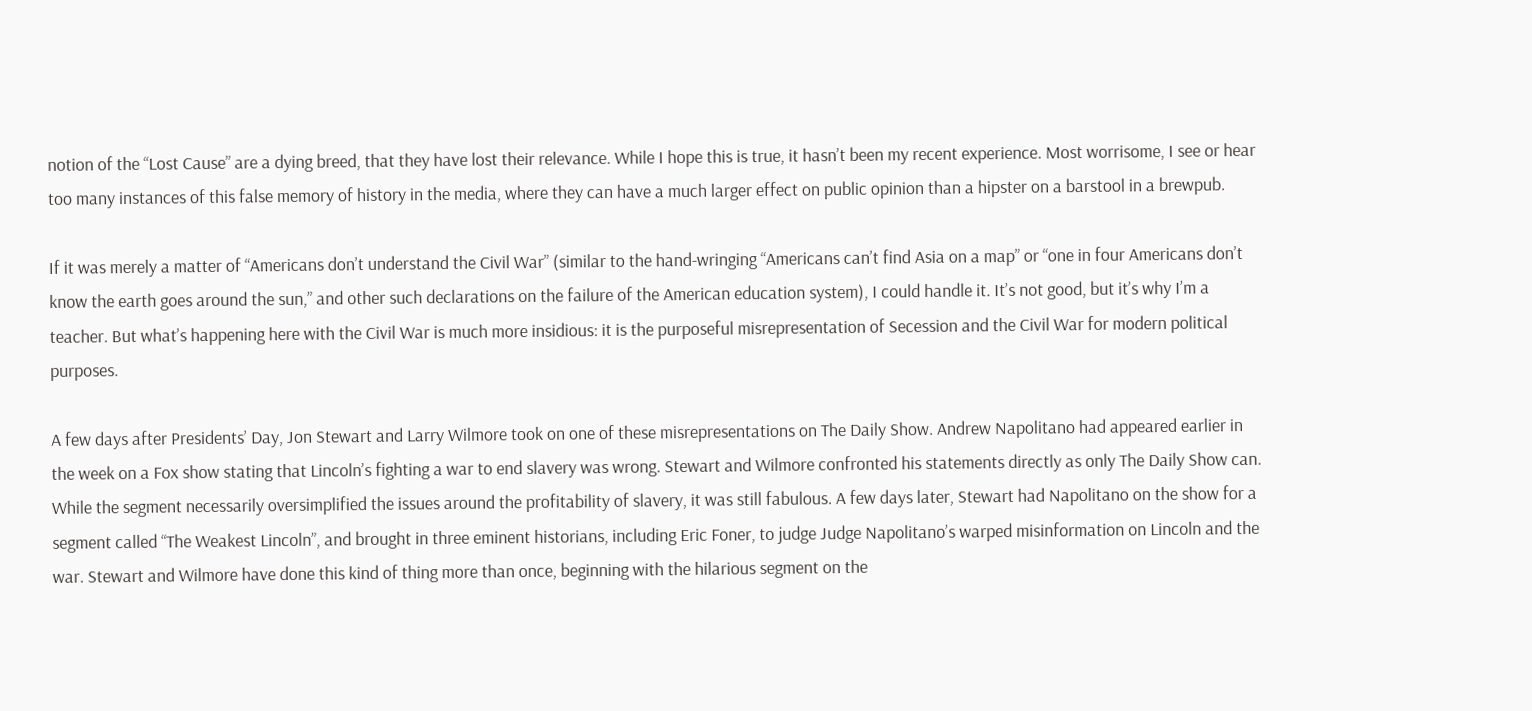notion of the “Lost Cause” are a dying breed, that they have lost their relevance. While I hope this is true, it hasn’t been my recent experience. Most worrisome, I see or hear too many instances of this false memory of history in the media, where they can have a much larger effect on public opinion than a hipster on a barstool in a brewpub.

If it was merely a matter of “Americans don’t understand the Civil War” (similar to the hand-wringing “Americans can’t find Asia on a map” or “one in four Americans don’t know the earth goes around the sun,” and other such declarations on the failure of the American education system), I could handle it. It’s not good, but it’s why I’m a teacher. But what’s happening here with the Civil War is much more insidious: it is the purposeful misrepresentation of Secession and the Civil War for modern political purposes.

A few days after Presidents’ Day, Jon Stewart and Larry Wilmore took on one of these misrepresentations on The Daily Show. Andrew Napolitano had appeared earlier in the week on a Fox show stating that Lincoln’s fighting a war to end slavery was wrong. Stewart and Wilmore confronted his statements directly as only The Daily Show can. While the segment necessarily oversimplified the issues around the profitability of slavery, it was still fabulous. A few days later, Stewart had Napolitano on the show for a segment called “The Weakest Lincoln”, and brought in three eminent historians, including Eric Foner, to judge Judge Napolitano’s warped misinformation on Lincoln and the war. Stewart and Wilmore have done this kind of thing more than once, beginning with the hilarious segment on the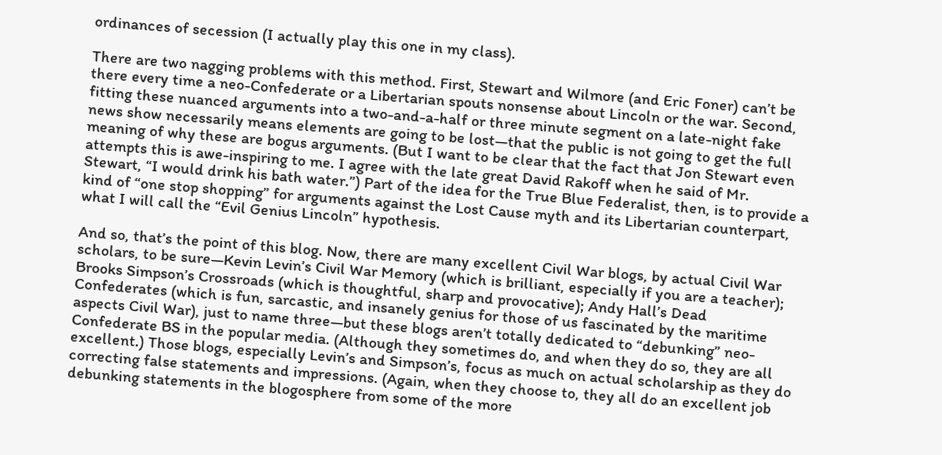ordinances of secession (I actually play this one in my class).

There are two nagging problems with this method. First, Stewart and Wilmore (and Eric Foner) can’t be there every time a neo-Confederate or a Libertarian spouts nonsense about Lincoln or the war. Second, fitting these nuanced arguments into a two-and-a-half or three minute segment on a late-night fake news show necessarily means elements are going to be lost—that the public is not going to get the full meaning of why these are bogus arguments. (But I want to be clear that the fact that Jon Stewart even attempts this is awe-inspiring to me. I agree with the late great David Rakoff when he said of Mr. Stewart, “I would drink his bath water.”) Part of the idea for the True Blue Federalist, then, is to provide a kind of “one stop shopping” for arguments against the Lost Cause myth and its Libertarian counterpart, what I will call the “Evil Genius Lincoln” hypothesis.

And so, that’s the point of this blog. Now, there are many excellent Civil War blogs, by actual Civil War scholars, to be sure—Kevin Levin’s Civil War Memory (which is brilliant, especially if you are a teacher); Brooks Simpson’s Crossroads (which is thoughtful, sharp and provocative); Andy Hall’s Dead Confederates (which is fun, sarcastic, and insanely genius for those of us fascinated by the maritime aspects Civil War), just to name three—but these blogs aren’t totally dedicated to “debunking” neo-Confederate BS in the popular media. (Although they sometimes do, and when they do so, they are all excellent.) Those blogs, especially Levin’s and Simpson’s, focus as much on actual scholarship as they do correcting false statements and impressions. (Again, when they choose to, they all do an excellent job debunking statements in the blogosphere from some of the more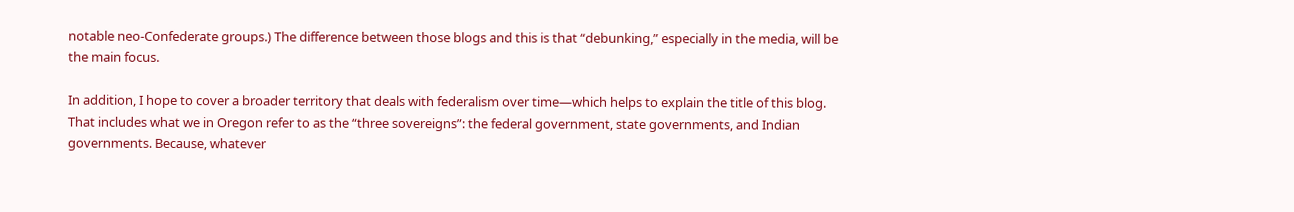notable neo-Confederate groups.) The difference between those blogs and this is that “debunking,” especially in the media, will be the main focus.

In addition, I hope to cover a broader territory that deals with federalism over time—which helps to explain the title of this blog. That includes what we in Oregon refer to as the “three sovereigns”: the federal government, state governments, and Indian governments. Because, whatever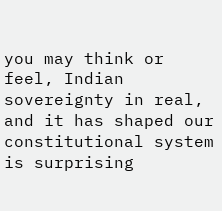you may think or feel, Indian sovereignty in real, and it has shaped our constitutional system is surprising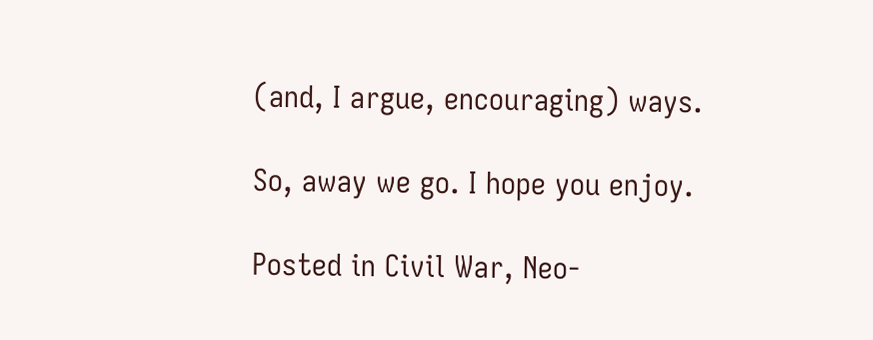(and, I argue, encouraging) ways.

So, away we go. I hope you enjoy.

Posted in Civil War, Neo-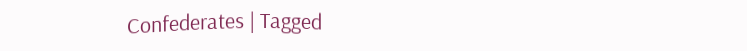Confederates | Tagged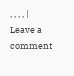, , , , | Leave a comment